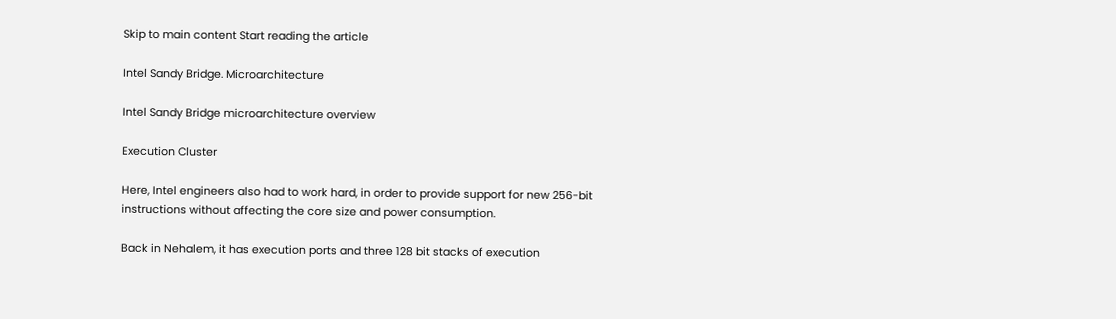Skip to main content Start reading the article

Intel Sandy Bridge. Microarchitecture

Intel Sandy Bridge microarchitecture overview

Execution Cluster

Here, Intel engineers also had to work hard, in order to provide support for new 256-bit instructions without affecting the core size and power consumption.

Back in Nehalem, it has execution ports and three 128 bit stacks of execution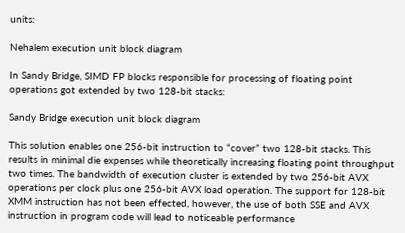units:

Nehalem execution unit block diagram

In Sandy Bridge, SIMD FP blocks responsible for processing of floating point operations got extended by two 128-bit stacks:

Sandy Bridge execution unit block diagram

This solution enables one 256-bit instruction to “cover” two 128-bit stacks. This results in minimal die expenses while theoretically increasing floating point throughput two times. The bandwidth of execution cluster is extended by two 256-bit AVX operations per clock plus one 256-bit AVX load operation. The support for 128-bit XMM instruction has not been effected, however, the use of both SSE and AVX instruction in program code will lead to noticeable performance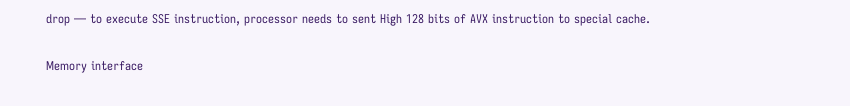drop — to execute SSE instruction, processor needs to sent High 128 bits of AVX instruction to special cache.

Memory interface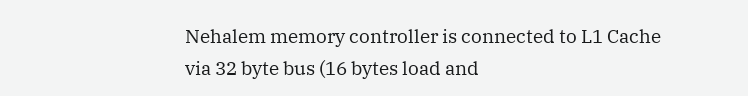Nehalem memory controller is connected to L1 Cache via 32 byte bus (16 bytes load and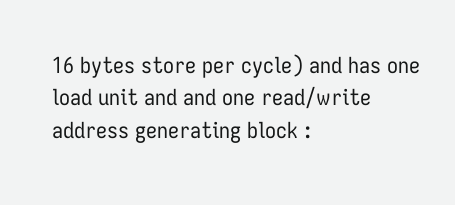16 bytes store per cycle) and has one load unit and and one read/write address generating block :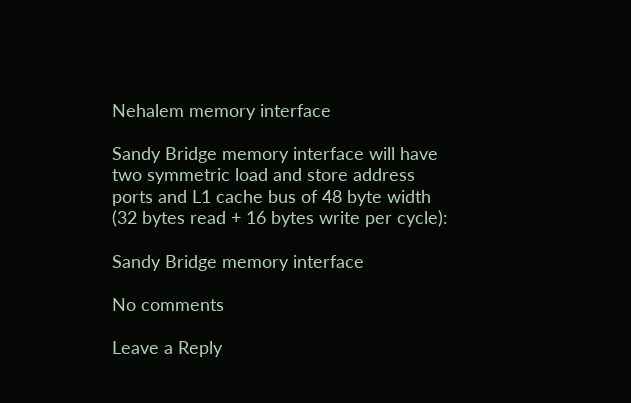Nehalem memory interface

Sandy Bridge memory interface will have two symmetric load and store address ports and L1 cache bus of 48 byte width (32 bytes read + 16 bytes write per cycle):

Sandy Bridge memory interface

No comments

Leave a Reply